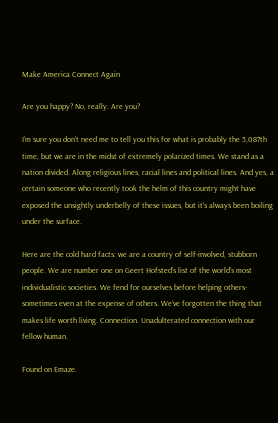Make America Connect Again

Are you happy? No, really. Are you?

I’m sure you don’t need me to tell you this for what is probably the 5,087th time, but we are in the midst of extremely polarized times. We stand as a nation divided. Along religious lines, racial lines and political lines. And yes, a certain someone who recently took the helm of this country might have exposed the unsightly underbelly of these issues, but it’s always been boiling under the surface.

Here are the cold hard facts: we are a country of self-involved, stubborn people. We are number one on Geert Hofsted’s list of the world’s most individualistic societies. We fend for ourselves before helping others- sometimes even at the expense of others. We’ve forgotten the thing that makes life worth living. Connection. Unadulterated connection with our fellow human.

Found on Emaze.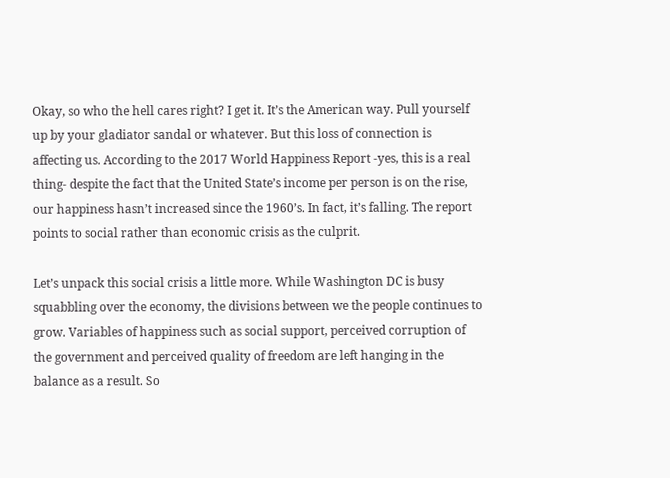Okay, so who the hell cares right? I get it. It’s the American way. Pull yourself up by your gladiator sandal or whatever. But this loss of connection is affecting us. According to the 2017 World Happiness Report -yes, this is a real thing- despite the fact that the United State’s income per person is on the rise, our happiness hasn’t increased since the 1960’s. In fact, it’s falling. The report points to social rather than economic crisis as the culprit.

Let’s unpack this social crisis a little more. While Washington DC is busy squabbling over the economy, the divisions between we the people continues to grow. Variables of happiness such as social support, perceived corruption of the government and perceived quality of freedom are left hanging in the balance as a result. So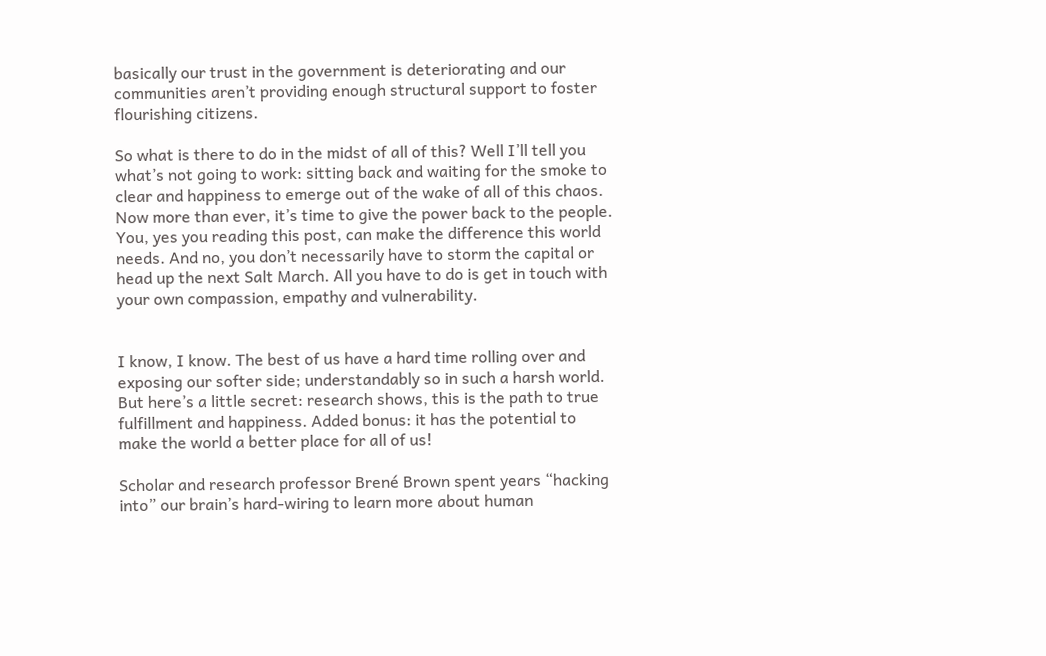basically our trust in the government is deteriorating and our communities aren’t providing enough structural support to foster flourishing citizens.

So what is there to do in the midst of all of this? Well I’ll tell you what’s not going to work: sitting back and waiting for the smoke to clear and happiness to emerge out of the wake of all of this chaos. Now more than ever, it’s time to give the power back to the people. You, yes you reading this post, can make the difference this world needs. And no, you don’t necessarily have to storm the capital or head up the next Salt March. All you have to do is get in touch with your own compassion, empathy and vulnerability.


I know, I know. The best of us have a hard time rolling over and exposing our softer side; understandably so in such a harsh world. But here’s a little secret: research shows, this is the path to true fulfillment and happiness. Added bonus: it has the potential to make the world a better place for all of us!

Scholar and research professor Brené Brown spent years “hacking into” our brain’s hard-wiring to learn more about human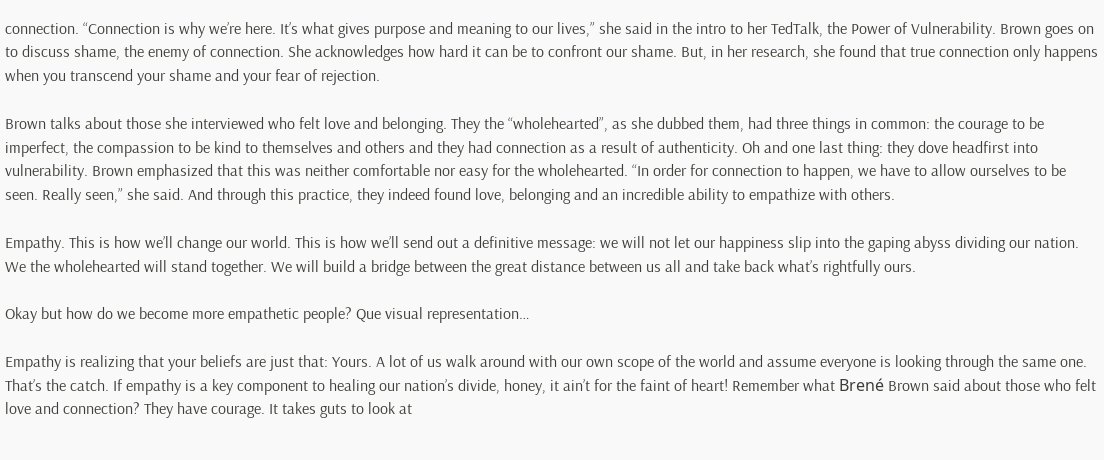connection. “Connection is why we’re here. It’s what gives purpose and meaning to our lives,” she said in the intro to her TedTalk, the Power of Vulnerability. Brown goes on to discuss shame, the enemy of connection. She acknowledges how hard it can be to confront our shame. But, in her research, she found that true connection only happens when you transcend your shame and your fear of rejection.

Brown talks about those she interviewed who felt love and belonging. They the “wholehearted”, as she dubbed them, had three things in common: the courage to be imperfect, the compassion to be kind to themselves and others and they had connection as a result of authenticity. Oh and one last thing: they dove headfirst into vulnerability. Brown emphasized that this was neither comfortable nor easy for the wholehearted. “In order for connection to happen, we have to allow ourselves to be seen. Really seen,” she said. And through this practice, they indeed found love, belonging and an incredible ability to empathize with others.

Empathy. This is how we’ll change our world. This is how we’ll send out a definitive message: we will not let our happiness slip into the gaping abyss dividing our nation. We the wholehearted will stand together. We will build a bridge between the great distance between us all and take back what’s rightfully ours.

Okay but how do we become more empathetic people? Que visual representation…

Empathy is realizing that your beliefs are just that: Yours. A lot of us walk around with our own scope of the world and assume everyone is looking through the same one. That’s the catch. If empathy is a key component to healing our nation’s divide, honey, it ain’t for the faint of heart! Remember what Brené Brown said about those who felt love and connection? They have courage. It takes guts to look at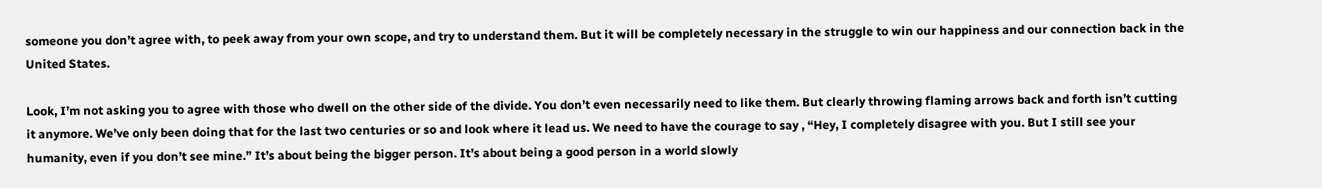someone you don’t agree with, to peek away from your own scope, and try to understand them. But it will be completely necessary in the struggle to win our happiness and our connection back in the United States.

Look, I’m not asking you to agree with those who dwell on the other side of the divide. You don’t even necessarily need to like them. But clearly throwing flaming arrows back and forth isn’t cutting it anymore. We’ve only been doing that for the last two centuries or so and look where it lead us. We need to have the courage to say , “Hey, I completely disagree with you. But I still see your humanity, even if you don’t see mine.” It’s about being the bigger person. It’s about being a good person in a world slowly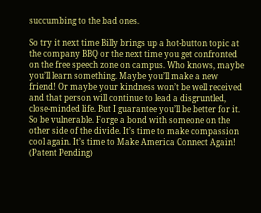succumbing to the bad ones.

So try it next time Billy brings up a hot-button topic at the company BBQ or the next time you get confronted on the free speech zone on campus. Who knows, maybe you’ll learn something. Maybe you’ll make a new friend! Or maybe your kindness won’t be well received and that person will continue to lead a disgruntled, close-minded life. But I guarantee you’ll be better for it. So be vulnerable. Forge a bond with someone on the other side of the divide. It’s time to make compassion cool again. It’s time to Make America Connect Again! (Patent Pending)